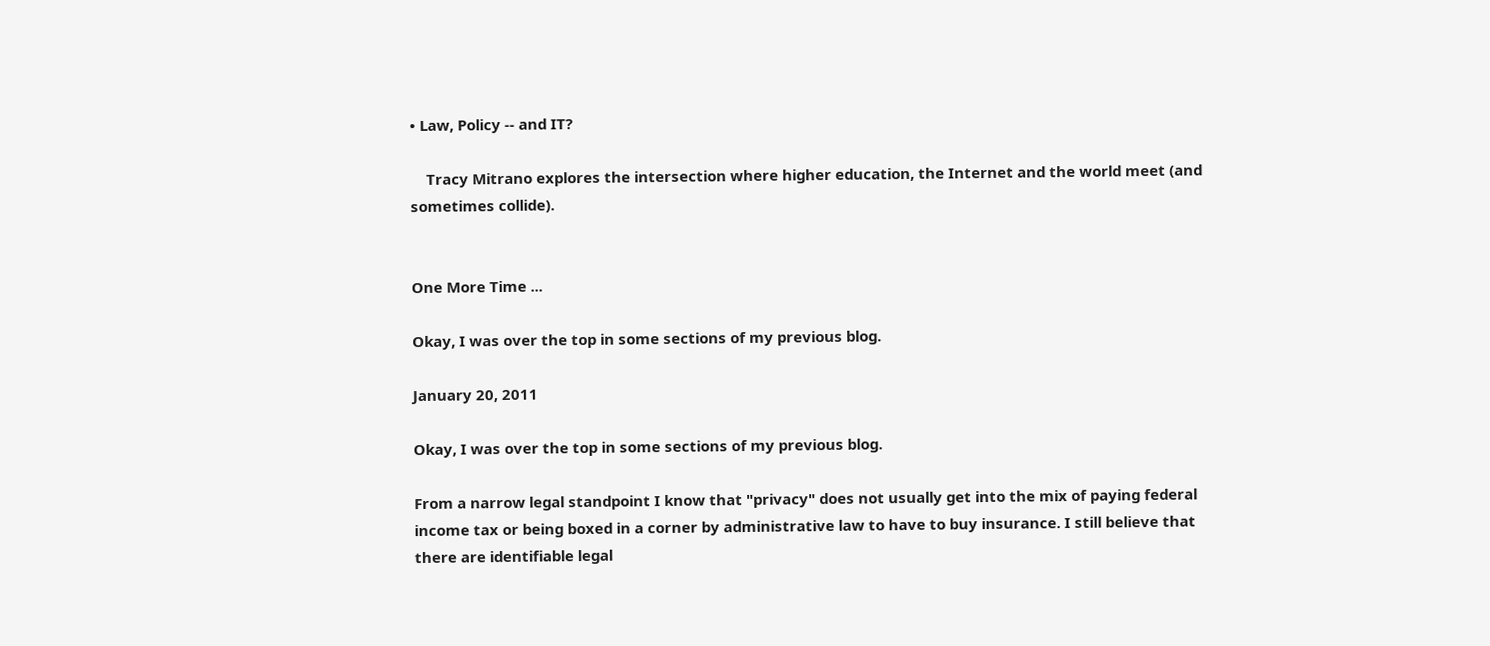• Law, Policy -- and IT?

    Tracy Mitrano explores the intersection where higher education, the Internet and the world meet (and sometimes collide).


One More Time ...

Okay, I was over the top in some sections of my previous blog.

January 20, 2011

Okay, I was over the top in some sections of my previous blog.

From a narrow legal standpoint I know that "privacy" does not usually get into the mix of paying federal income tax or being boxed in a corner by administrative law to have to buy insurance. I still believe that there are identifiable legal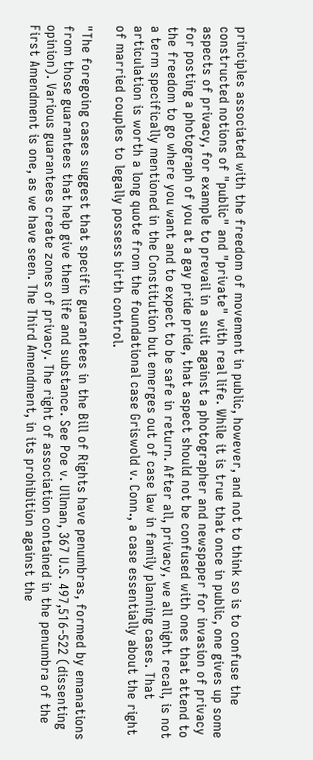principles associated with the freedom of movement in public, however, and not to think so is to confuse the constructed notions of "public" and "private" with real life. While it is true that once in public, one gives up some aspects of privacy, for example to prevail in a suit against a photographer and newspaper for invasion of privacy for posting a photograph of you at a gay pride pride, that aspect should not be confused with ones that attend to the freedom to go where you want and to expect to be safe in return. After all, privacy, we all might recall, is not a term specifically mentioned in the Constitution but emerges out of case law in family planning cases. That articulation is worth a long quote from the foundational case Griswold v. Conn., a case essentially about the right of married couples to legally possess birth control.

"The foregoing cases suggest that specific guarantees in the Bill of Rights have penumbras, formed by emanations from those guarantees that help give them life and substance. See Poe v. Ullman, 367 U.S. 497,516-522 (dissenting opinion). Various guarantees create zones of privacy. The right of association contained in the penumbra of the First Amendment is one, as we have seen. The Third Amendment, in its prohibition against the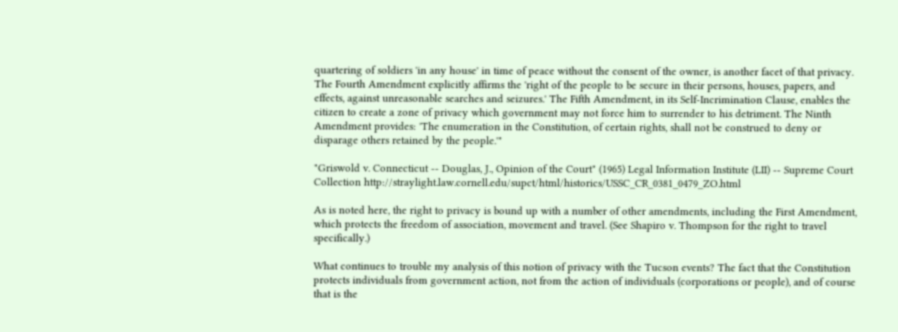quartering of soldiers 'in any house' in time of peace without the consent of the owner, is another facet of that privacy. The Fourth Amendment explicitly affirms the 'right of the people to be secure in their persons, houses, papers, and effects, against unreasonable searches and seizures.' The Fifth Amendment, in its Self-Incrimination Clause, enables the citizen to create a zone of privacy which government may not force him to surrender to his detriment. The Ninth Amendment provides: 'The enumeration in the Constitution, of certain rights, shall not be construed to deny or disparage others retained by the people.'"

"Griswold v. Connecticut -- Douglas, J., Opinion of the Court" (1965) Legal Information Institute (LII) -- Supreme Court Collection http://straylight.law.cornell.edu/supct/html/historics/USSC_CR_0381_0479_ZO.html

As is noted here, the right to privacy is bound up with a number of other amendments, including the First Amendment, which protects the freedom of association, movement and travel. (See Shapiro v. Thompson for the right to travel specifically.)

What continues to trouble my analysis of this notion of privacy with the Tucson events? The fact that the Constitution protects individuals from government action, not from the action of individuals (corporations or people), and of course that is the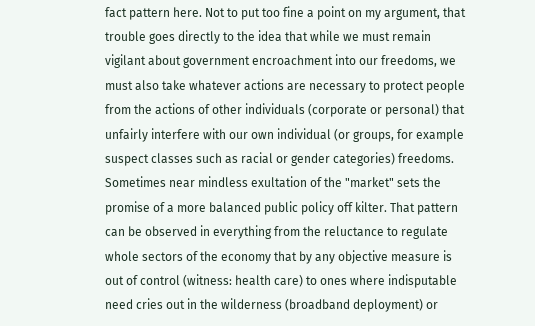fact pattern here. Not to put too fine a point on my argument, that trouble goes directly to the idea that while we must remain vigilant about government encroachment into our freedoms, we must also take whatever actions are necessary to protect people from the actions of other individuals (corporate or personal) that unfairly interfere with our own individual (or groups, for example suspect classes such as racial or gender categories) freedoms. Sometimes near mindless exultation of the "market" sets the promise of a more balanced public policy off kilter. That pattern can be observed in everything from the reluctance to regulate whole sectors of the economy that by any objective measure is out of control (witness: health care) to ones where indisputable need cries out in the wilderness (broadband deployment) or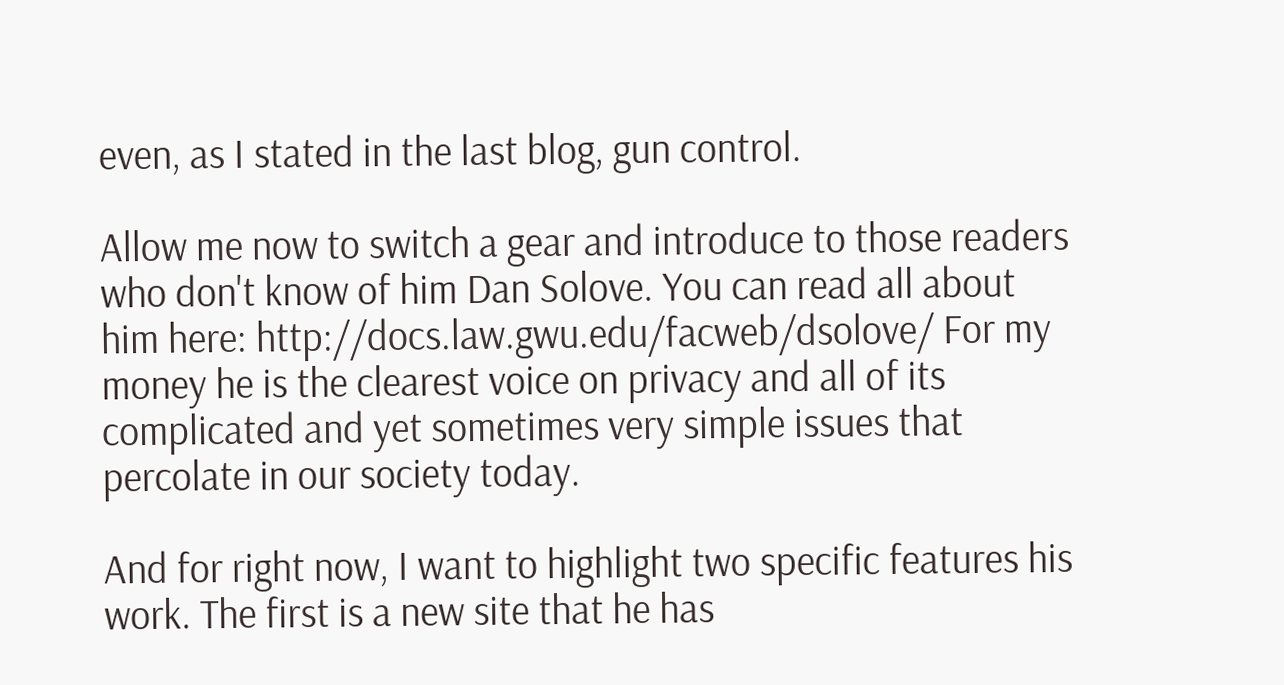even, as I stated in the last blog, gun control.

Allow me now to switch a gear and introduce to those readers who don't know of him Dan Solove. You can read all about him here: http://docs.law.gwu.edu/facweb/dsolove/ For my money he is the clearest voice on privacy and all of its complicated and yet sometimes very simple issues that percolate in our society today.

And for right now, I want to highlight two specific features his work. The first is a new site that he has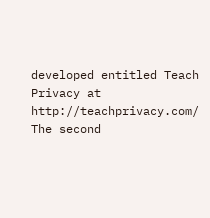developed entitled Teach Privacy at http://teachprivacy.com/ The second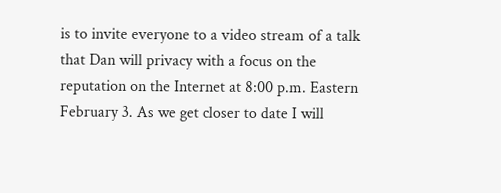is to invite everyone to a video stream of a talk that Dan will privacy with a focus on the reputation on the Internet at 8:00 p.m. Eastern February 3. As we get closer to date I will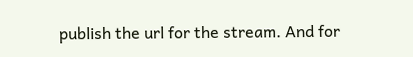publish the url for the stream. And for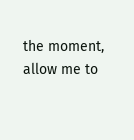the moment, allow me to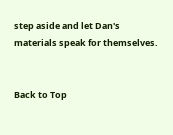step aside and let Dan's materials speak for themselves.


Back to Top